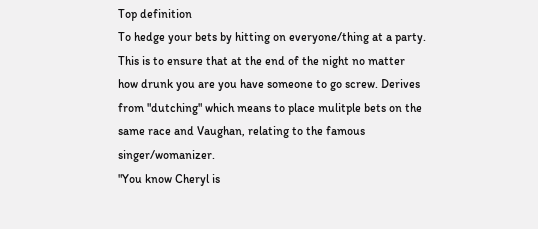Top definition
To hedge your bets by hitting on everyone/thing at a party. This is to ensure that at the end of the night no matter how drunk you are you have someone to go screw. Derives from "dutching" which means to place mulitple bets on the same race and Vaughan, relating to the famous singer/womanizer.
"You know Cheryl is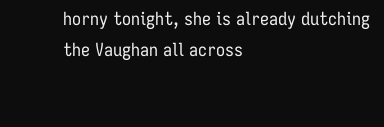horny tonight, she is already dutching the Vaughan all across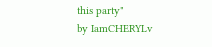this party"
by IamCHERYLv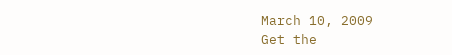March 10, 2009
Get the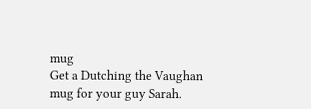mug
Get a Dutching the Vaughan mug for your guy Sarah.